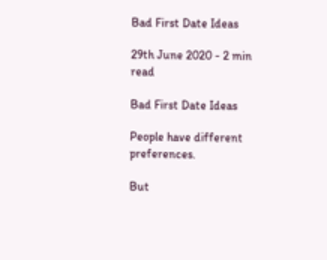Bad First Date Ideas

29th June 2020 - 2 min read

Bad First Date Ideas

People have different preferences.

But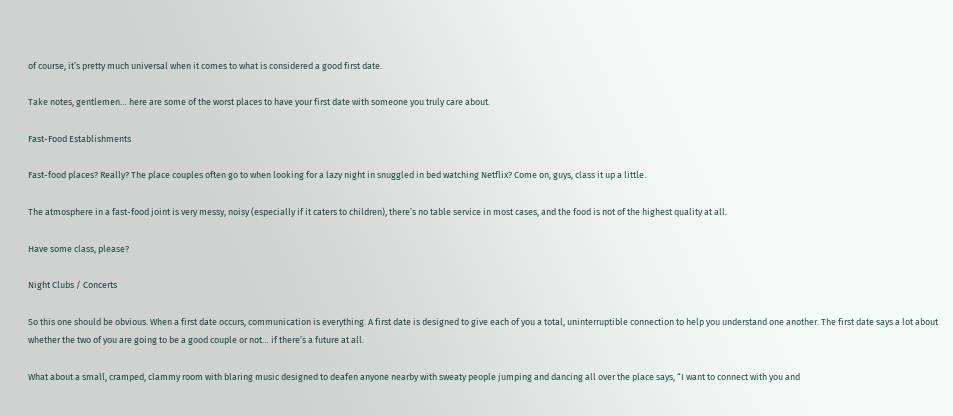of course, it’s pretty much universal when it comes to what is considered a good first date.

Take notes, gentlemen… here are some of the worst places to have your first date with someone you truly care about.

Fast-Food Establishments

Fast-food places? Really? The place couples often go to when looking for a lazy night in snuggled in bed watching Netflix? Come on, guys, class it up a little.

The atmosphere in a fast-food joint is very messy, noisy (especially if it caters to children), there’s no table service in most cases, and the food is not of the highest quality at all.

Have some class, please?

Night Clubs / Concerts

So this one should be obvious. When a first date occurs, communication is everything. A first date is designed to give each of you a total, uninterruptible connection to help you understand one another. The first date says a lot about whether the two of you are going to be a good couple or not… if there’s a future at all.

What about a small, cramped, clammy room with blaring music designed to deafen anyone nearby with sweaty people jumping and dancing all over the place says, “I want to connect with you and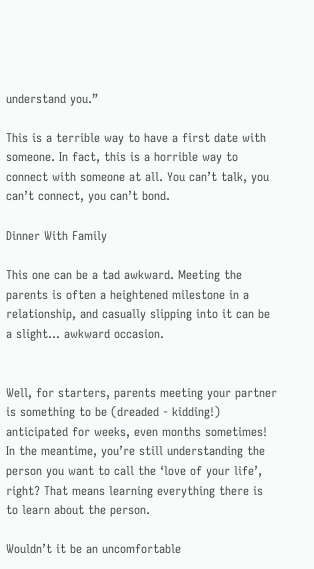understand you.”

This is a terrible way to have a first date with someone. In fact, this is a horrible way to connect with someone at all. You can’t talk, you can’t connect, you can’t bond.

Dinner With Family

This one can be a tad awkward. Meeting the parents is often a heightened milestone in a relationship, and casually slipping into it can be a slight… awkward occasion.


Well, for starters, parents meeting your partner is something to be (dreaded - kidding!) anticipated for weeks, even months sometimes! In the meantime, you’re still understanding the person you want to call the ‘love of your life’, right? That means learning everything there is to learn about the person.

Wouldn’t it be an uncomfortable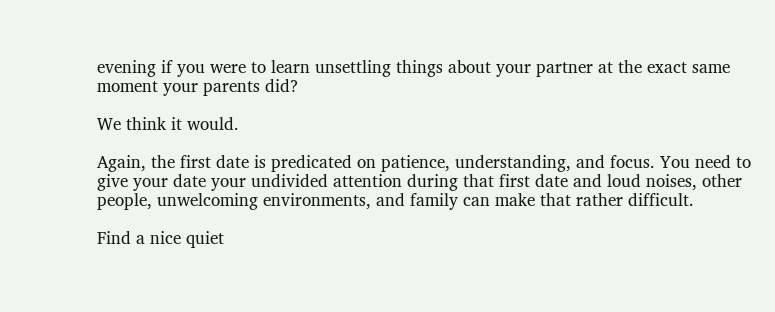evening if you were to learn unsettling things about your partner at the exact same moment your parents did?

We think it would.

Again, the first date is predicated on patience, understanding, and focus. You need to give your date your undivided attention during that first date and loud noises, other people, unwelcoming environments, and family can make that rather difficult.

Find a nice quiet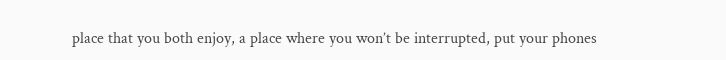place that you both enjoy, a place where you won’t be interrupted, put your phones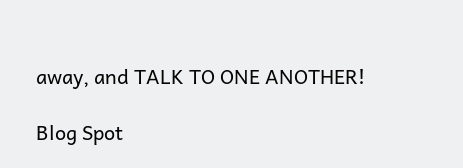away, and TALK TO ONE ANOTHER!

Blog Spot